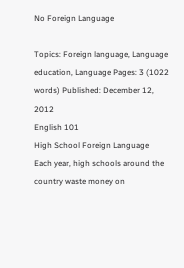No Foreign Language

Topics: Foreign language, Language education, Language Pages: 3 (1022 words) Published: December 12, 2012
English 101
High School Foreign Language
Each year, high schools around the country waste money on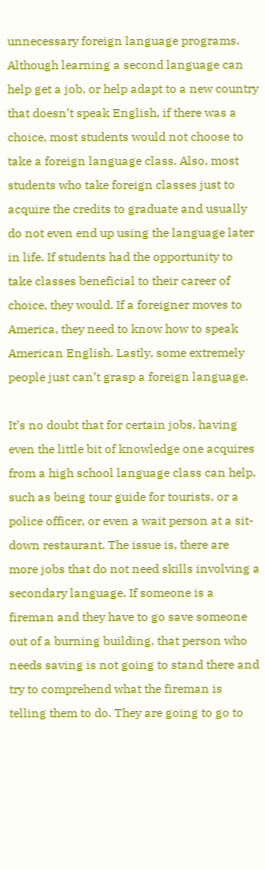unnecessary foreign language programs. Although learning a second language can help get a job, or help adapt to a new country that doesn’t speak English, if there was a choice, most students would not choose to take a foreign language class. Also, most students who take foreign classes just to acquire the credits to graduate and usually do not even end up using the language later in life. If students had the opportunity to take classes beneficial to their career of choice, they would. If a foreigner moves to America, they need to know how to speak American English. Lastly, some extremely people just can’t grasp a foreign language.

It’s no doubt that for certain jobs, having even the little bit of knowledge one acquires from a high school language class can help, such as being tour guide for tourists, or a police officer, or even a wait person at a sit-down restaurant. The issue is, there are more jobs that do not need skills involving a secondary language. If someone is a fireman and they have to go save someone out of a burning building, that person who needs saving is not going to stand there and try to comprehend what the fireman is telling them to do. They are going to go to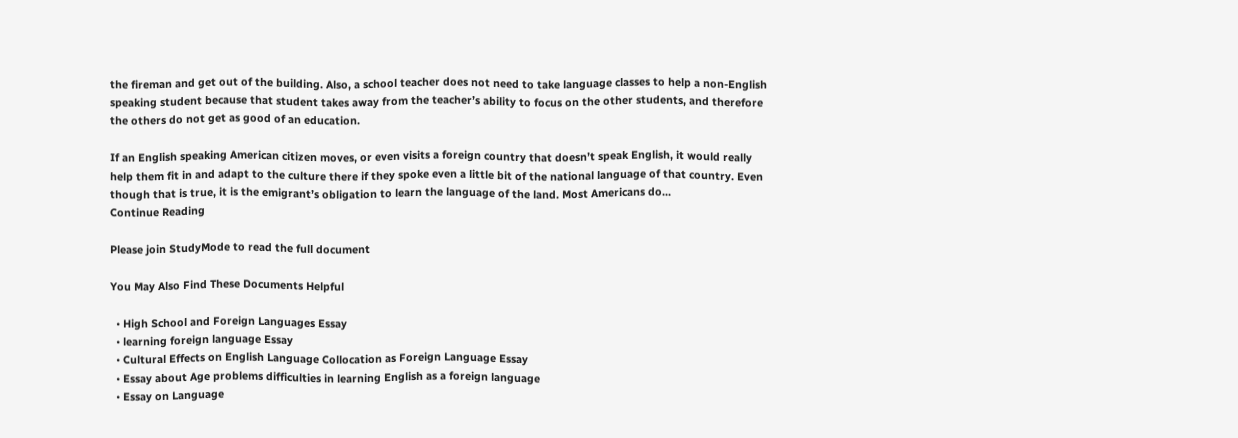the fireman and get out of the building. Also, a school teacher does not need to take language classes to help a non-English speaking student because that student takes away from the teacher’s ability to focus on the other students, and therefore the others do not get as good of an education.

If an English speaking American citizen moves, or even visits a foreign country that doesn’t speak English, it would really help them fit in and adapt to the culture there if they spoke even a little bit of the national language of that country. Even though that is true, it is the emigrant’s obligation to learn the language of the land. Most Americans do...
Continue Reading

Please join StudyMode to read the full document

You May Also Find These Documents Helpful

  • High School and Foreign Languages Essay
  • learning foreign language Essay
  • Cultural Effects on English Language Collocation as Foreign Language Essay
  • Essay about Age problems difficulties in learning English as a foreign language
  • Essay on Language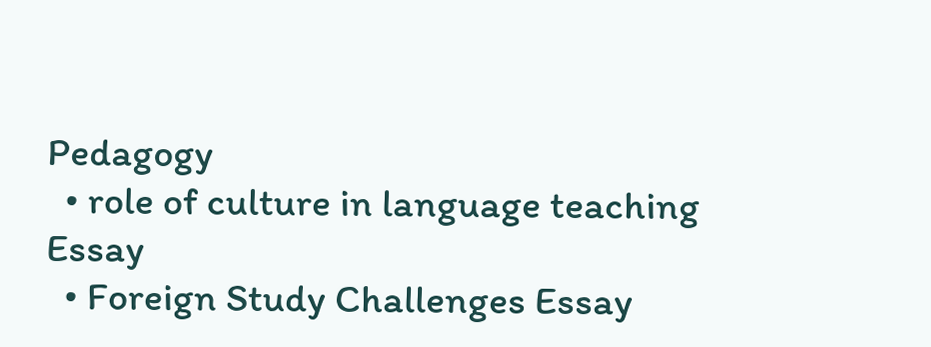Pedagogy
  • role of culture in language teaching Essay
  • Foreign Study Challenges Essay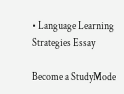• Language Learning Strategies Essay

Become a StudyMode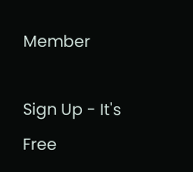Member

Sign Up - It's Free